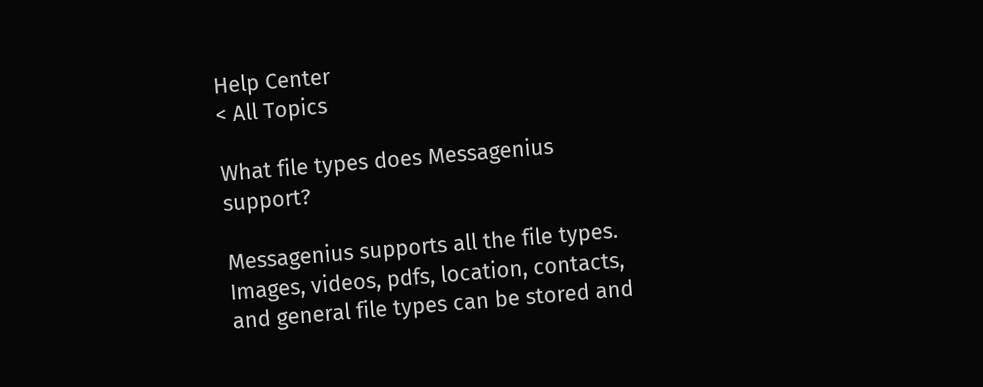Help Center
< All Topics

What file types does Messagenius support?

Messagenius supports all the file types. Images, videos, pdfs, location, contacts, and general file types can be stored and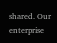shared. Our enterprise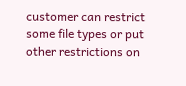customer can restrict some file types or put other restrictions on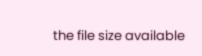the file size available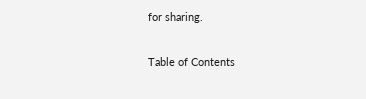for sharing.

Table of Contents